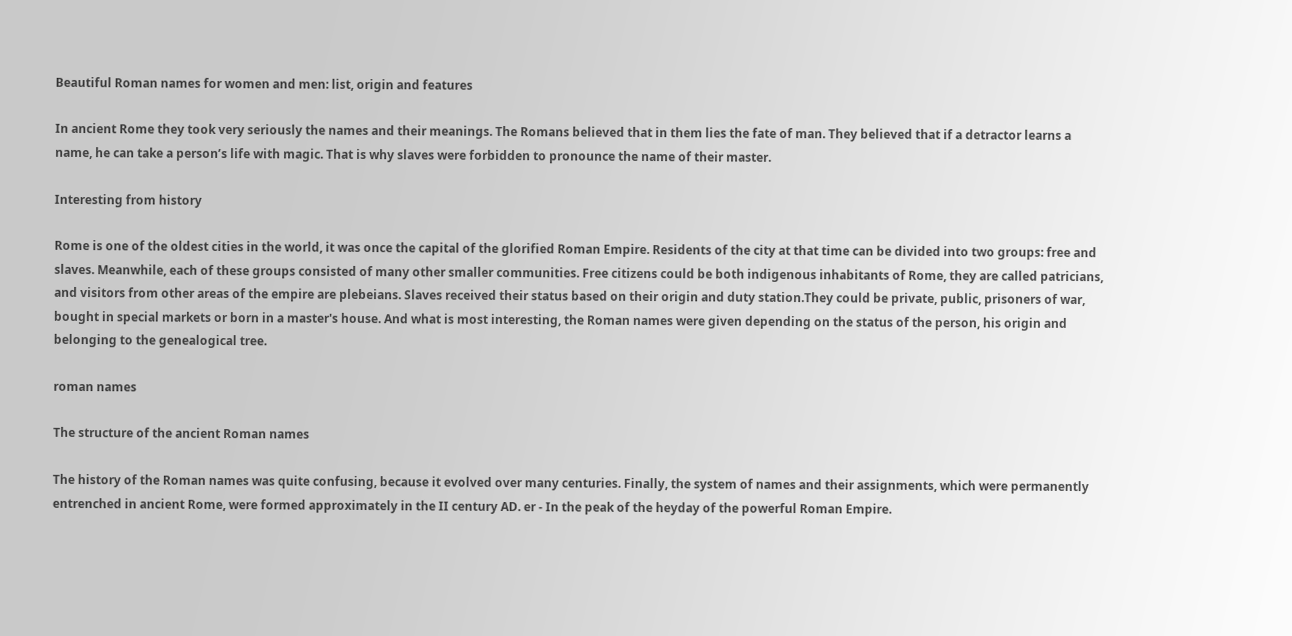Beautiful Roman names for women and men: list, origin and features

In ancient Rome they took very seriously the names and their meanings. The Romans believed that in them lies the fate of man. They believed that if a detractor learns a name, he can take a person’s life with magic. That is why slaves were forbidden to pronounce the name of their master.

Interesting from history

Rome is one of the oldest cities in the world, it was once the capital of the glorified Roman Empire. Residents of the city at that time can be divided into two groups: free and slaves. Meanwhile, each of these groups consisted of many other smaller communities. Free citizens could be both indigenous inhabitants of Rome, they are called patricians, and visitors from other areas of the empire are plebeians. Slaves received their status based on their origin and duty station.They could be private, public, prisoners of war, bought in special markets or born in a master's house. And what is most interesting, the Roman names were given depending on the status of the person, his origin and belonging to the genealogical tree.

roman names

The structure of the ancient Roman names

The history of the Roman names was quite confusing, because it evolved over many centuries. Finally, the system of names and their assignments, which were permanently entrenched in ancient Rome, were formed approximately in the II century AD. er - In the peak of the heyday of the powerful Roman Empire.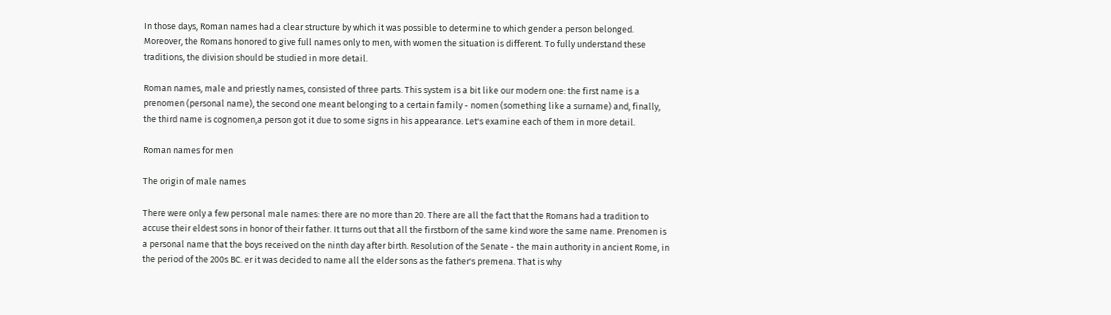In those days, Roman names had a clear structure by which it was possible to determine to which gender a person belonged. Moreover, the Romans honored to give full names only to men, with women the situation is different. To fully understand these traditions, the division should be studied in more detail.

Roman names, male and priestly names, consisted of three parts. This system is a bit like our modern one: the first name is a prenomen (personal name), the second one meant belonging to a certain family - nomen (something like a surname) and, finally, the third name is cognomen,a person got it due to some signs in his appearance. Let's examine each of them in more detail.

Roman names for men

The origin of male names

There were only a few personal male names: there are no more than 20. There are all the fact that the Romans had a tradition to accuse their eldest sons in honor of their father. It turns out that all the firstborn of the same kind wore the same name. Prenomen is a personal name that the boys received on the ninth day after birth. Resolution of the Senate - the main authority in ancient Rome, in the period of the 200s BC. er it was decided to name all the elder sons as the father's premena. That is why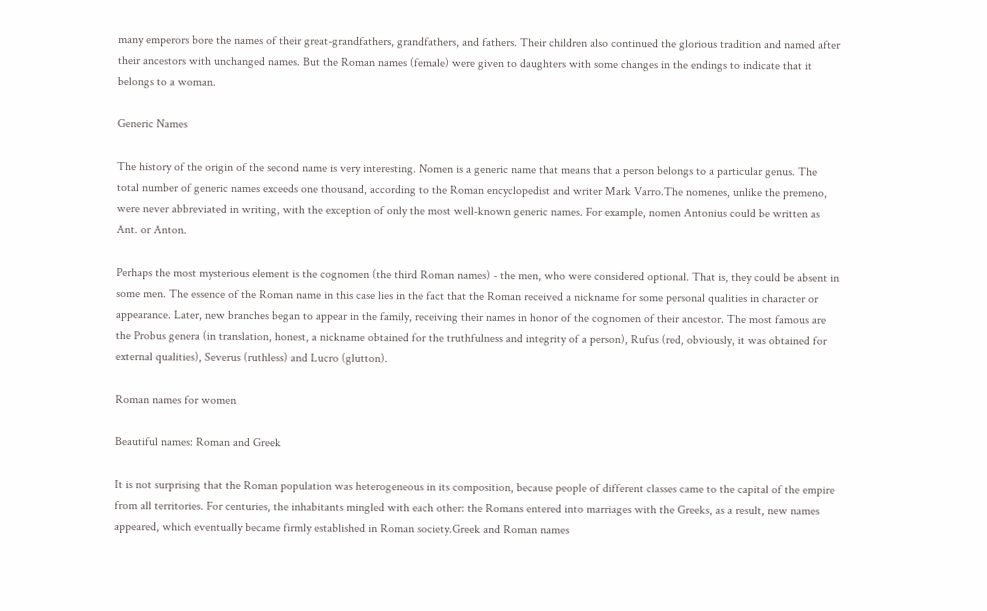many emperors bore the names of their great-grandfathers, grandfathers, and fathers. Their children also continued the glorious tradition and named after their ancestors with unchanged names. But the Roman names (female) were given to daughters with some changes in the endings to indicate that it belongs to a woman.

Generic Names

The history of the origin of the second name is very interesting. Nomen is a generic name that means that a person belongs to a particular genus. The total number of generic names exceeds one thousand, according to the Roman encyclopedist and writer Mark Varro.The nomenes, unlike the premeno, were never abbreviated in writing, with the exception of only the most well-known generic names. For example, nomen Antonius could be written as Ant. or Anton.

Perhaps the most mysterious element is the cognomen (the third Roman names) - the men, who were considered optional. That is, they could be absent in some men. The essence of the Roman name in this case lies in the fact that the Roman received a nickname for some personal qualities in character or appearance. Later, new branches began to appear in the family, receiving their names in honor of the cognomen of their ancestor. The most famous are the Probus genera (in translation, honest, a nickname obtained for the truthfulness and integrity of a person), Rufus (red, obviously, it was obtained for external qualities), Severus (ruthless) and Lucro (glutton).

Roman names for women

Beautiful names: Roman and Greek

It is not surprising that the Roman population was heterogeneous in its composition, because people of different classes came to the capital of the empire from all territories. For centuries, the inhabitants mingled with each other: the Romans entered into marriages with the Greeks, as a result, new names appeared, which eventually became firmly established in Roman society.Greek and Roman names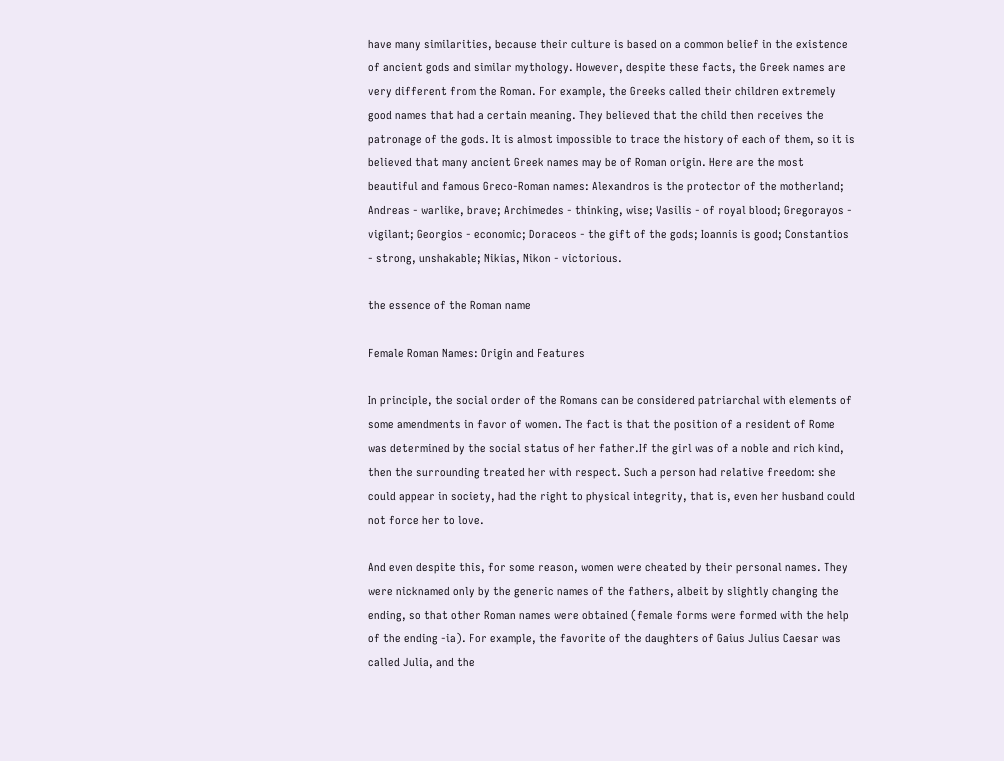have many similarities, because their culture is based on a common belief in the existence of ancient gods and similar mythology. However, despite these facts, the Greek names are very different from the Roman. For example, the Greeks called their children extremely good names that had a certain meaning. They believed that the child then receives the patronage of the gods. It is almost impossible to trace the history of each of them, so it is believed that many ancient Greek names may be of Roman origin. Here are the most beautiful and famous Greco-Roman names: Alexandros is the protector of the motherland; Andreas - warlike, brave; Archimedes - thinking, wise; Vasilis - of royal blood; Gregorayos - vigilant; Georgios - economic; Doraceos - the gift of the gods; Ioannis is good; Constantios - strong, unshakable; Nikias, Nikon - victorious.

the essence of the Roman name

Female Roman Names: Origin and Features

In principle, the social order of the Romans can be considered patriarchal with elements of some amendments in favor of women. The fact is that the position of a resident of Rome was determined by the social status of her father.If the girl was of a noble and rich kind, then the surrounding treated her with respect. Such a person had relative freedom: she could appear in society, had the right to physical integrity, that is, even her husband could not force her to love.

And even despite this, for some reason, women were cheated by their personal names. They were nicknamed only by the generic names of the fathers, albeit by slightly changing the ending, so that other Roman names were obtained (female forms were formed with the help of the ending -ia). For example, the favorite of the daughters of Gaius Julius Caesar was called Julia, and the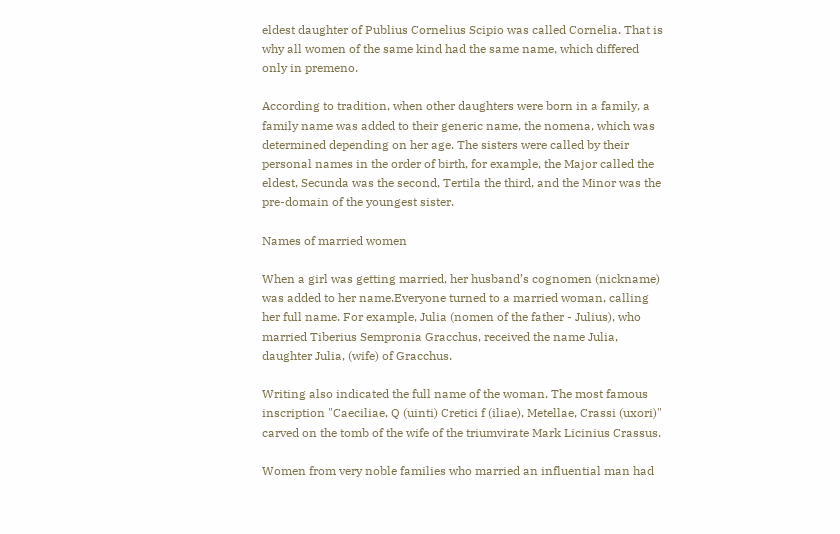eldest daughter of Publius Cornelius Scipio was called Cornelia. That is why all women of the same kind had the same name, which differed only in premeno.

According to tradition, when other daughters were born in a family, a family name was added to their generic name, the nomena, which was determined depending on her age. The sisters were called by their personal names in the order of birth, for example, the Major called the eldest, Secunda was the second, Tertila the third, and the Minor was the pre-domain of the youngest sister.

Names of married women

When a girl was getting married, her husband’s cognomen (nickname) was added to her name.Everyone turned to a married woman, calling her full name. For example, Julia (nomen of the father - Julius), who married Tiberius Sempronia Gracchus, received the name Julia, daughter Julia, (wife) of Gracchus.

Writing also indicated the full name of the woman. The most famous inscription "Caeciliae, Q (uinti) Cretici f (iliae), Metellae, Crassi (uxori)" carved on the tomb of the wife of the triumvirate Mark Licinius Crassus.

Women from very noble families who married an influential man had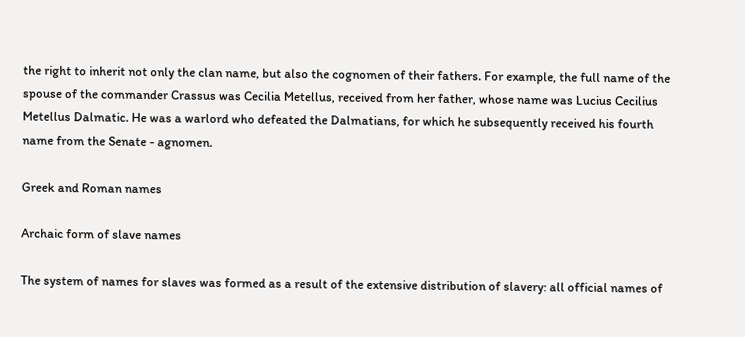the right to inherit not only the clan name, but also the cognomen of their fathers. For example, the full name of the spouse of the commander Crassus was Cecilia Metellus, received from her father, whose name was Lucius Cecilius Metellus Dalmatic. He was a warlord who defeated the Dalmatians, for which he subsequently received his fourth name from the Senate - agnomen.

Greek and Roman names

Archaic form of slave names

The system of names for slaves was formed as a result of the extensive distribution of slavery: all official names of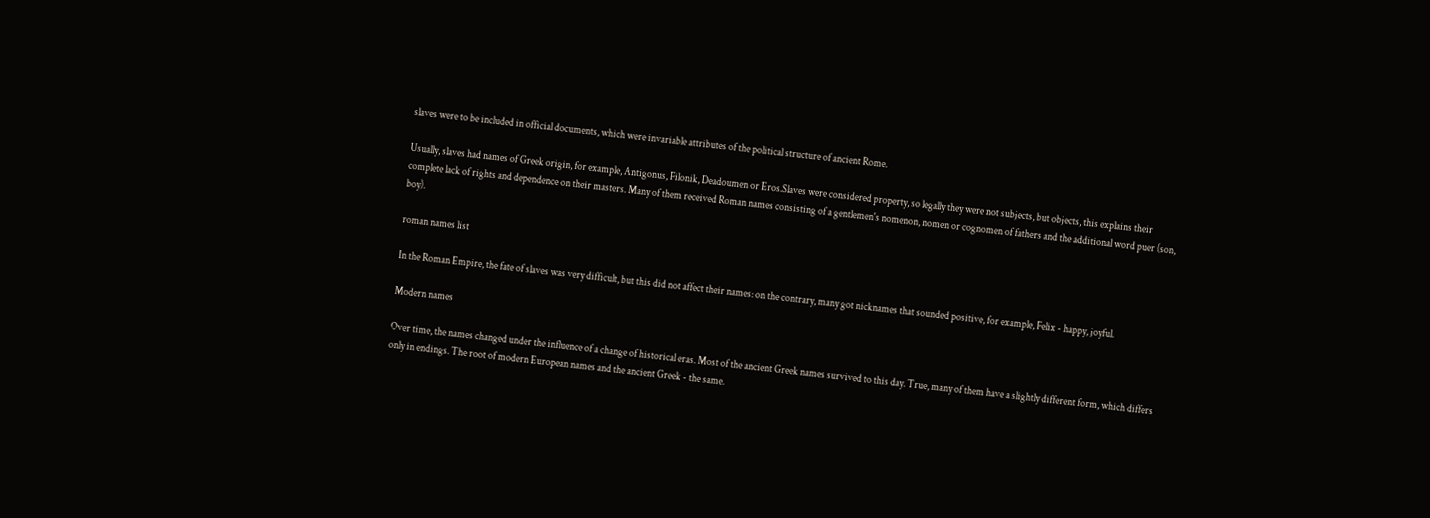slaves were to be included in official documents, which were invariable attributes of the political structure of ancient Rome.

Usually, slaves had names of Greek origin, for example, Antigonus, Filonik, Deadoumen or Eros.Slaves were considered property, so legally they were not subjects, but objects, this explains their complete lack of rights and dependence on their masters. Many of them received Roman names consisting of a gentlemen's nomenon, nomen or cognomen of fathers and the additional word puer (son, boy).

roman names list

In the Roman Empire, the fate of slaves was very difficult, but this did not affect their names: on the contrary, many got nicknames that sounded positive, for example, Felix - happy, joyful.

Modern names

Over time, the names changed under the influence of a change of historical eras. Most of the ancient Greek names survived to this day. True, many of them have a slightly different form, which differs only in endings. The root of modern European names and the ancient Greek - the same.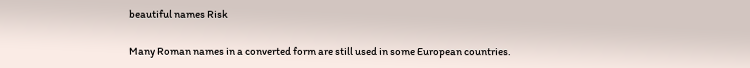beautiful names Risk

Many Roman names in a converted form are still used in some European countries.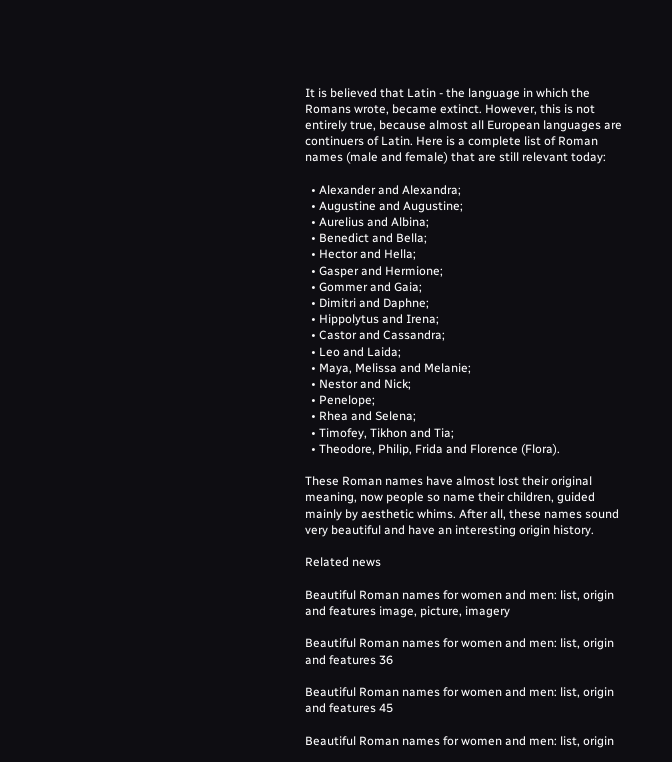It is believed that Latin - the language in which the Romans wrote, became extinct. However, this is not entirely true, because almost all European languages are continuers of Latin. Here is a complete list of Roman names (male and female) that are still relevant today:

  • Alexander and Alexandra;
  • Augustine and Augustine;
  • Aurelius and Albina;
  • Benedict and Bella;
  • Hector and Hella;
  • Gasper and Hermione;
  • Gommer and Gaia;
  • Dimitri and Daphne;
  • Hippolytus and Irena;
  • Castor and Cassandra;
  • Leo and Laida;
  • Maya, Melissa and Melanie;
  • Nestor and Nick;
  • Penelope;
  • Rhea and Selena;
  • Timofey, Tikhon and Tia;
  • Theodore, Philip, Frida and Florence (Flora).

These Roman names have almost lost their original meaning, now people so name their children, guided mainly by aesthetic whims. After all, these names sound very beautiful and have an interesting origin history.

Related news

Beautiful Roman names for women and men: list, origin and features image, picture, imagery

Beautiful Roman names for women and men: list, origin and features 36

Beautiful Roman names for women and men: list, origin and features 45

Beautiful Roman names for women and men: list, origin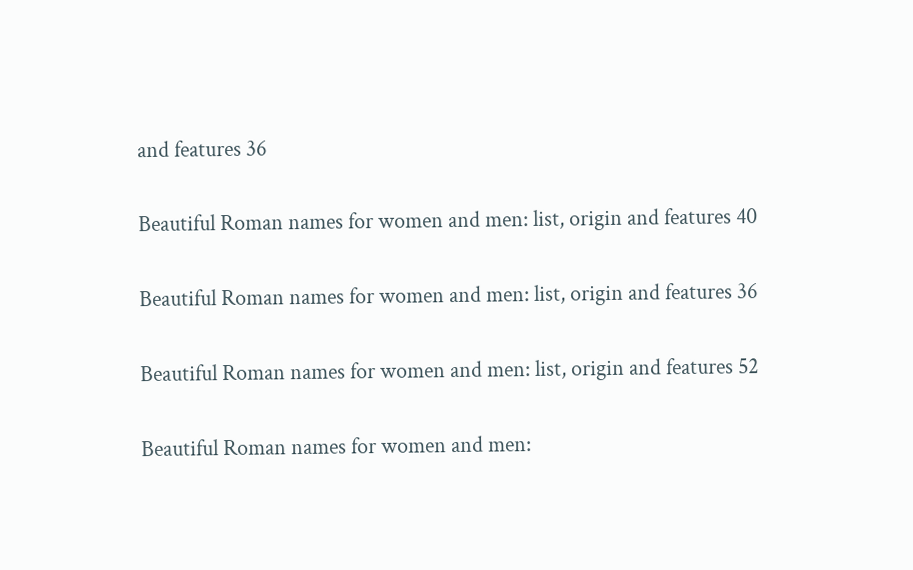and features 36

Beautiful Roman names for women and men: list, origin and features 40

Beautiful Roman names for women and men: list, origin and features 36

Beautiful Roman names for women and men: list, origin and features 52

Beautiful Roman names for women and men: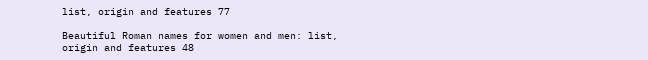list, origin and features 77

Beautiful Roman names for women and men: list, origin and features 48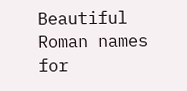Beautiful Roman names for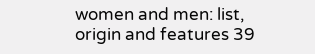women and men: list, origin and features 39